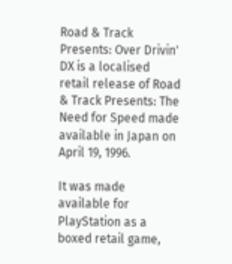Road & Track Presents: Over Drivin' DX is a localised retail release of Road & Track Presents: The Need for Speed made available in Japan on April 19, 1996.

It was made available for PlayStation as a boxed retail game,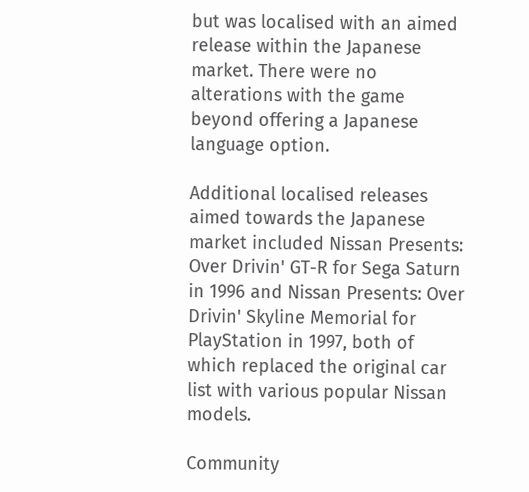but was localised with an aimed release within the Japanese market. There were no alterations with the game beyond offering a Japanese language option.

Additional localised releases aimed towards the Japanese market included Nissan Presents: Over Drivin' GT-R for Sega Saturn in 1996 and Nissan Presents: Over Drivin' Skyline Memorial for PlayStation in 1997, both of which replaced the original car list with various popular Nissan models.

Community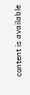content is available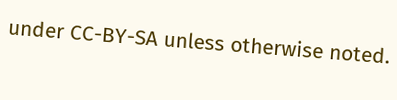under CC-BY-SA unless otherwise noted.